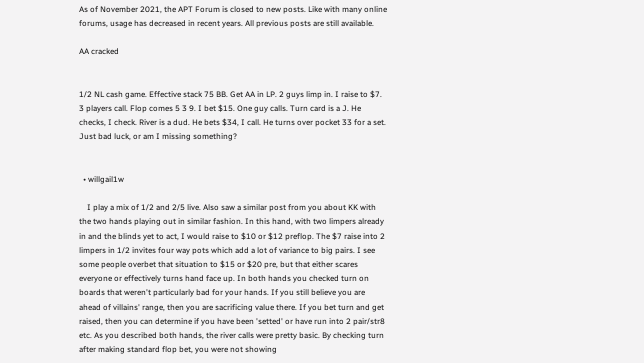As of November 2021, the APT Forum is closed to new posts. Like with many online forums, usage has decreased in recent years. All previous posts are still available.

AA cracked


1/2 NL cash game. Effective stack 75 BB. Get AA in LP. 2 guys limp in. I raise to $7. 3 players call. Flop comes 5 3 9. I bet $15. One guy calls. Turn card is a J. He checks, I check. River is a dud. He bets $34, I call. He turns over pocket 33 for a set. Just bad luck, or am I missing something?


  • willgail1w

    I play a mix of 1/2 and 2/5 live. Also saw a similar post from you about KK with the two hands playing out in similar fashion. In this hand, with two limpers already in and the blinds yet to act, I would raise to $10 or $12 preflop. The $7 raise into 2 limpers in 1/2 invites four way pots which add a lot of variance to big pairs. I see some people overbet that situation to $15 or $20 pre, but that either scares everyone or effectively turns hand face up. In both hands you checked turn on boards that weren't particularly bad for your hands. If you still believe you are ahead of villains' range, then you are sacrificing value there. If you bet turn and get raised, then you can determine if you have been 'setted' or have run into 2 pair/str8 etc. As you described both hands, the river calls were pretty basic. By checking turn after making standard flop bet, you were not showing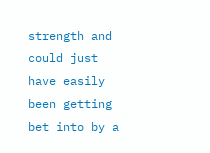strength and could just have easily been getting bet into by a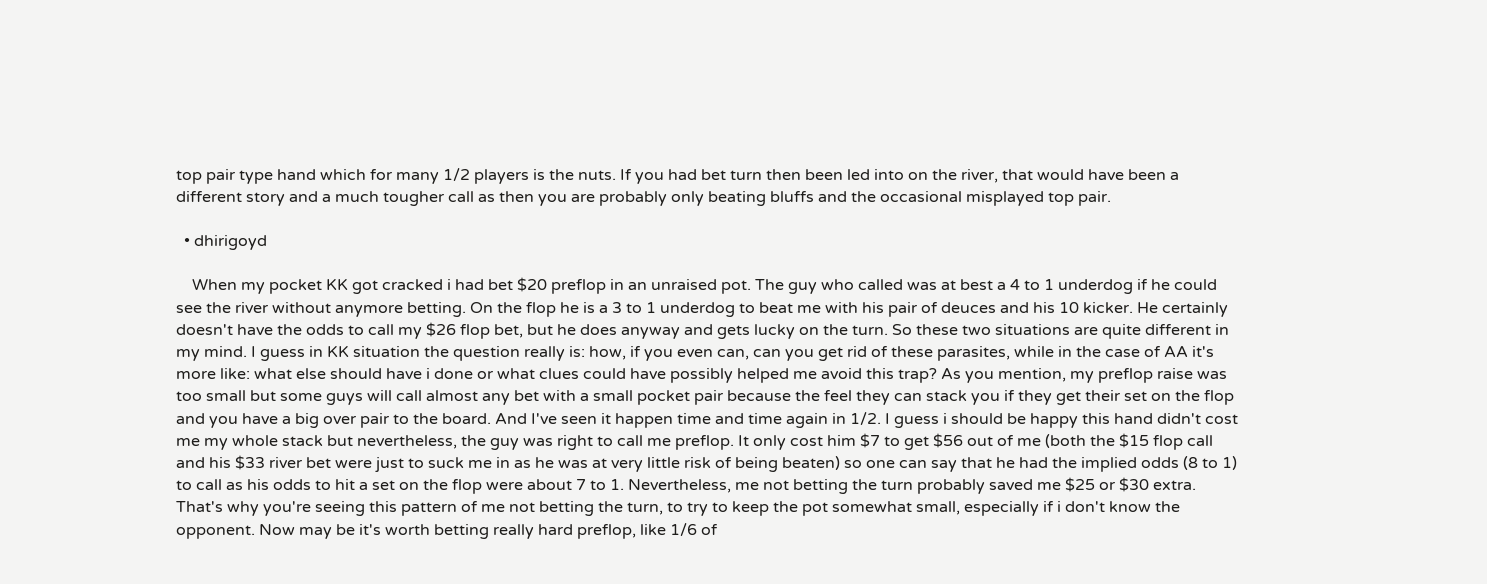top pair type hand which for many 1/2 players is the nuts. If you had bet turn then been led into on the river, that would have been a different story and a much tougher call as then you are probably only beating bluffs and the occasional misplayed top pair.

  • dhirigoyd

    When my pocket KK got cracked i had bet $20 preflop in an unraised pot. The guy who called was at best a 4 to 1 underdog if he could see the river without anymore betting. On the flop he is a 3 to 1 underdog to beat me with his pair of deuces and his 10 kicker. He certainly doesn't have the odds to call my $26 flop bet, but he does anyway and gets lucky on the turn. So these two situations are quite different in my mind. I guess in KK situation the question really is: how, if you even can, can you get rid of these parasites, while in the case of AA it's more like: what else should have i done or what clues could have possibly helped me avoid this trap? As you mention, my preflop raise was too small but some guys will call almost any bet with a small pocket pair because the feel they can stack you if they get their set on the flop and you have a big over pair to the board. And I've seen it happen time and time again in 1/2. I guess i should be happy this hand didn't cost me my whole stack but nevertheless, the guy was right to call me preflop. It only cost him $7 to get $56 out of me (both the $15 flop call and his $33 river bet were just to suck me in as he was at very little risk of being beaten) so one can say that he had the implied odds (8 to 1) to call as his odds to hit a set on the flop were about 7 to 1. Nevertheless, me not betting the turn probably saved me $25 or $30 extra. That's why you're seeing this pattern of me not betting the turn, to try to keep the pot somewhat small, especially if i don't know the opponent. Now may be it's worth betting really hard preflop, like 1/6 of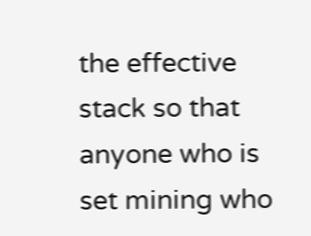the effective stack so that anyone who is set mining who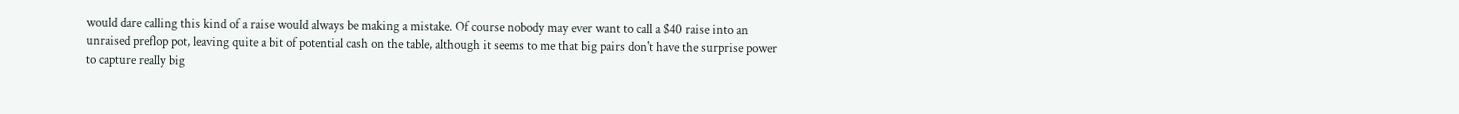would dare calling this kind of a raise would always be making a mistake. Of course nobody may ever want to call a $40 raise into an unraised preflop pot, leaving quite a bit of potential cash on the table, although it seems to me that big pairs don't have the surprise power to capture really big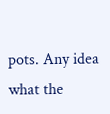pots. Any idea what the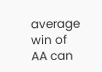average win of AA can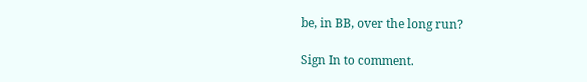be, in BB, over the long run?

Sign In to comment.